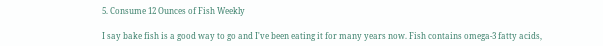5. Consume 12 Ounces of Fish Weekly

I say bake fish is a good way to go and I've been eating it for many years now. Fish contains omega-3 fatty acids,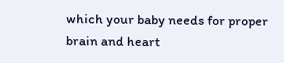which your baby needs for proper brain and heart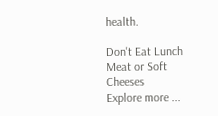health.

Don't Eat Lunch Meat or Soft Cheeses
Explore more ...